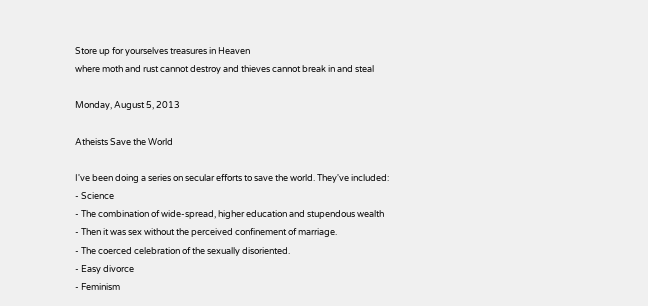Store up for yourselves treasures in Heaven
where moth and rust cannot destroy and thieves cannot break in and steal

Monday, August 5, 2013

Atheists Save the World

I've been doing a series on secular efforts to save the world. They've included:
- Science
- The combination of wide-spread, higher education and stupendous wealth
- Then it was sex without the perceived confinement of marriage.
- The coerced celebration of the sexually disoriented.
- Easy divorce
- Feminism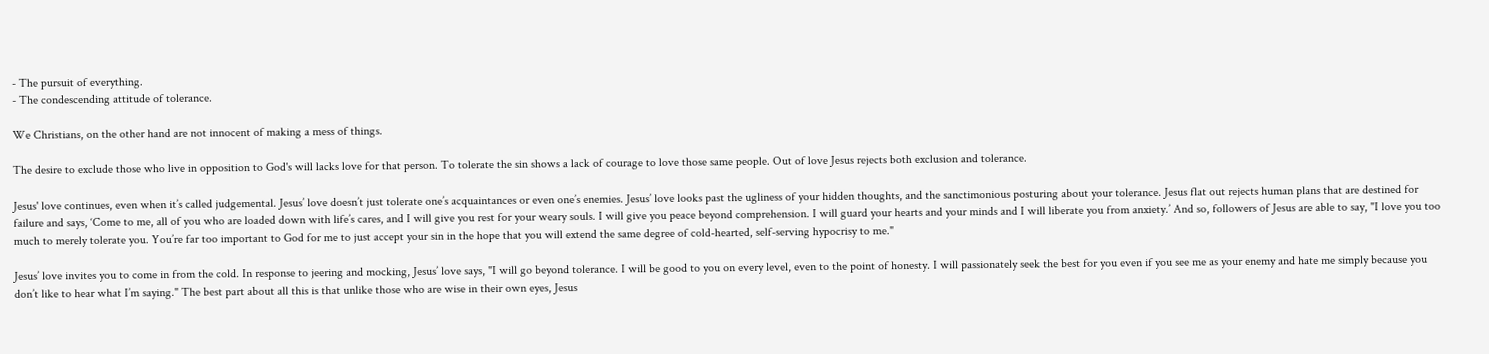- The pursuit of everything.
- The condescending attitude of tolerance.

We Christians, on the other hand are not innocent of making a mess of things.

The desire to exclude those who live in opposition to God's will lacks love for that person. To tolerate the sin shows a lack of courage to love those same people. Out of love Jesus rejects both exclusion and tolerance.

Jesus' love continues, even when it’s called judgemental. Jesus’ love doesn’t just tolerate one’s acquaintances or even one’s enemies. Jesus’ love looks past the ugliness of your hidden thoughts, and the sanctimonious posturing about your tolerance. Jesus flat out rejects human plans that are destined for failure and says, ‘Come to me, all of you who are loaded down with life’s cares, and I will give you rest for your weary souls. I will give you peace beyond comprehension. I will guard your hearts and your minds and I will liberate you from anxiety.’ And so, followers of Jesus are able to say, "I love you too much to merely tolerate you. You’re far too important to God for me to just accept your sin in the hope that you will extend the same degree of cold-hearted, self-serving hypocrisy to me."

Jesus’ love invites you to come in from the cold. In response to jeering and mocking, Jesus’ love says, "I will go beyond tolerance. I will be good to you on every level, even to the point of honesty. I will passionately seek the best for you even if you see me as your enemy and hate me simply because you don’t like to hear what I’m saying." The best part about all this is that unlike those who are wise in their own eyes, Jesus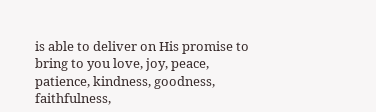is able to deliver on His promise to bring to you love, joy, peace, patience, kindness, goodness, faithfulness,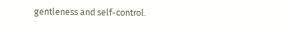gentleness and self-control.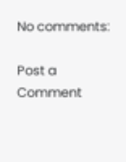No comments:

Post a Comment